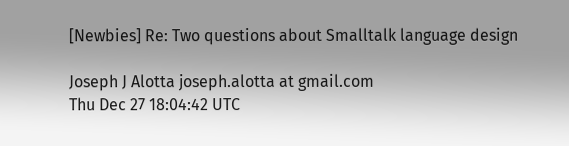[Newbies] Re: Two questions about Smalltalk language design

Joseph J Alotta joseph.alotta at gmail.com
Thu Dec 27 18:04:42 UTC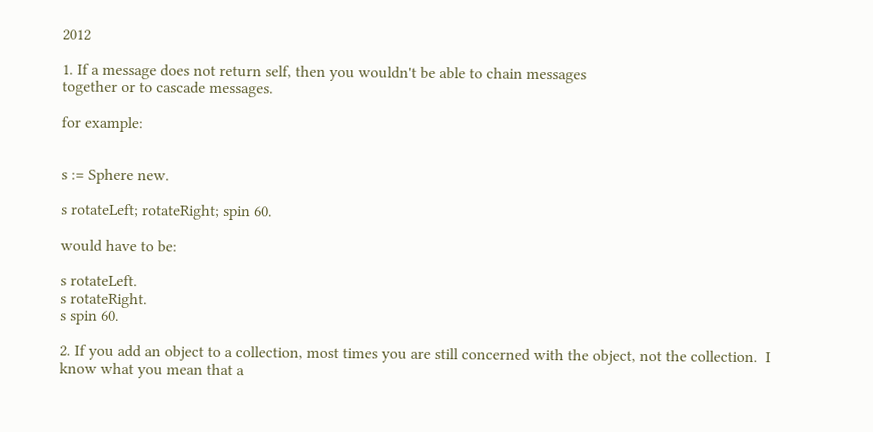2012

1. If a message does not return self, then you wouldn't be able to chain messages
together or to cascade messages.

for example:


s := Sphere new.

s rotateLeft; rotateRight; spin 60.

would have to be:

s rotateLeft.
s rotateRight.
s spin 60.

2. If you add an object to a collection, most times you are still concerned with the object, not the collection.  I know what you mean that a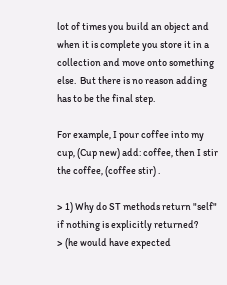lot of times you build an object and when it is complete you store it in a collection and move onto something else.  But there is no reason adding has to be the final step.

For example, I pour coffee into my cup, (Cup new) add: coffee, then I stir the coffee, (coffee stir) .

> 1) Why do ST methods return "self" if nothing is explicitly returned?
> (he would have expected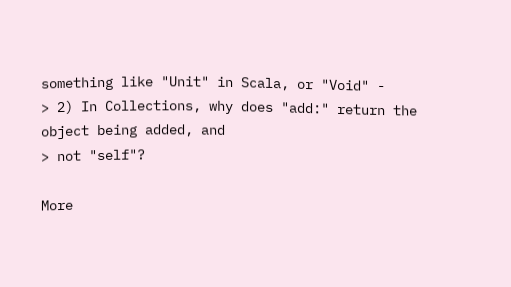something like "Unit" in Scala, or "Void" -
> 2) In Collections, why does "add:" return the object being added, and
> not "self"?

More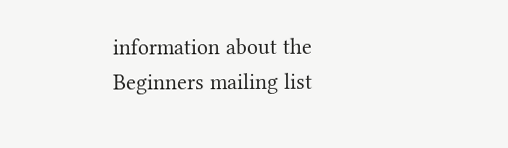information about the Beginners mailing list